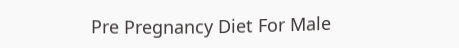Pre Pregnancy Diet For Male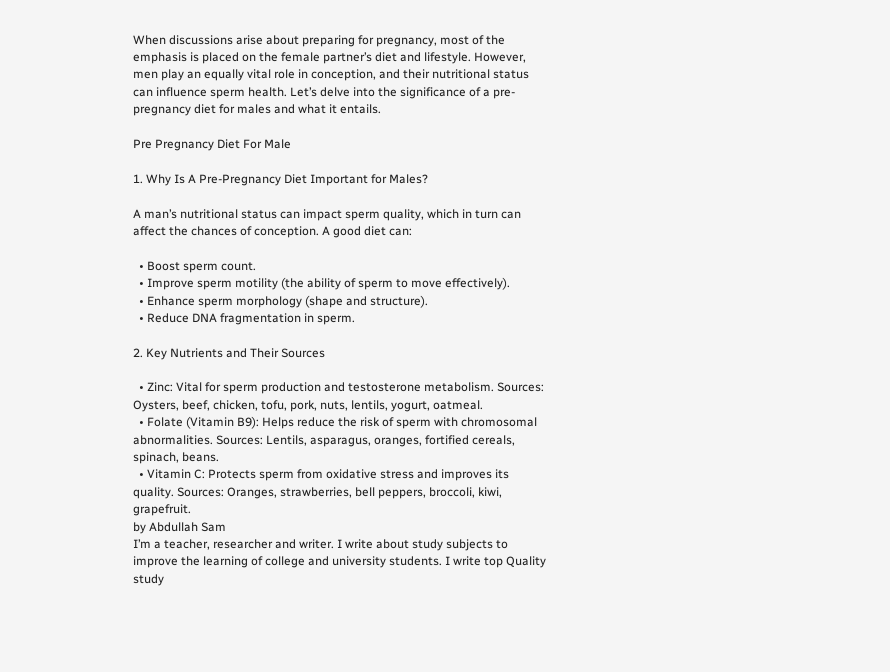When discussions arise about preparing for pregnancy, most of the emphasis is placed on the female partner’s diet and lifestyle. However, men play an equally vital role in conception, and their nutritional status can influence sperm health. Let’s delve into the significance of a pre-pregnancy diet for males and what it entails.

Pre Pregnancy Diet For Male

1. Why Is A Pre-Pregnancy Diet Important for Males?

A man’s nutritional status can impact sperm quality, which in turn can affect the chances of conception. A good diet can:

  • Boost sperm count.
  • Improve sperm motility (the ability of sperm to move effectively).
  • Enhance sperm morphology (shape and structure).
  • Reduce DNA fragmentation in sperm.

2. Key Nutrients and Their Sources

  • Zinc: Vital for sperm production and testosterone metabolism. Sources: Oysters, beef, chicken, tofu, pork, nuts, lentils, yogurt, oatmeal.
  • Folate (Vitamin B9): Helps reduce the risk of sperm with chromosomal abnormalities. Sources: Lentils, asparagus, oranges, fortified cereals, spinach, beans.
  • Vitamin C: Protects sperm from oxidative stress and improves its quality. Sources: Oranges, strawberries, bell peppers, broccoli, kiwi, grapefruit.
by Abdullah Sam
I’m a teacher, researcher and writer. I write about study subjects to improve the learning of college and university students. I write top Quality study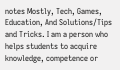notes Mostly, Tech, Games, Education, And Solutions/Tips and Tricks. I am a person who helps students to acquire knowledge, competence or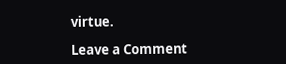virtue.

Leave a Comment